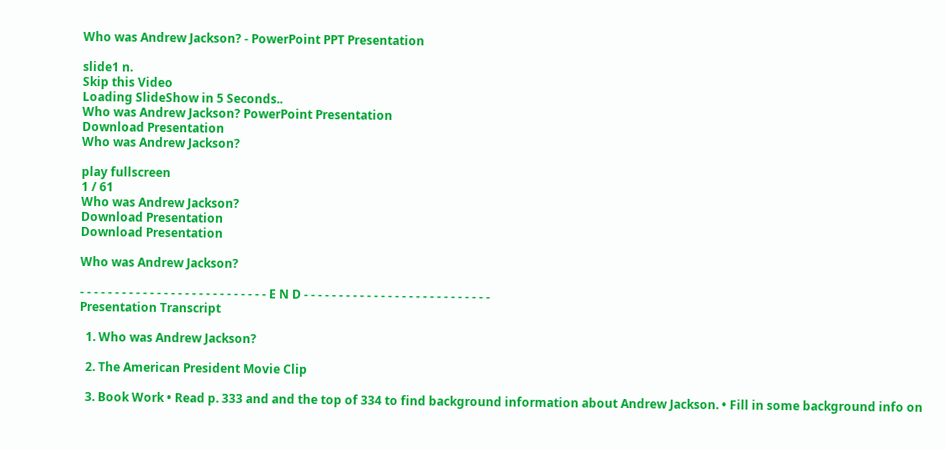Who was Andrew Jackson? - PowerPoint PPT Presentation

slide1 n.
Skip this Video
Loading SlideShow in 5 Seconds..
Who was Andrew Jackson? PowerPoint Presentation
Download Presentation
Who was Andrew Jackson?

play fullscreen
1 / 61
Who was Andrew Jackson?
Download Presentation
Download Presentation

Who was Andrew Jackson?

- - - - - - - - - - - - - - - - - - - - - - - - - - - E N D - - - - - - - - - - - - - - - - - - - - - - - - - - -
Presentation Transcript

  1. Who was Andrew Jackson?

  2. The American President Movie Clip

  3. Book Work • Read p. 333 and and the top of 334 to find background information about Andrew Jackson. • Fill in some background info on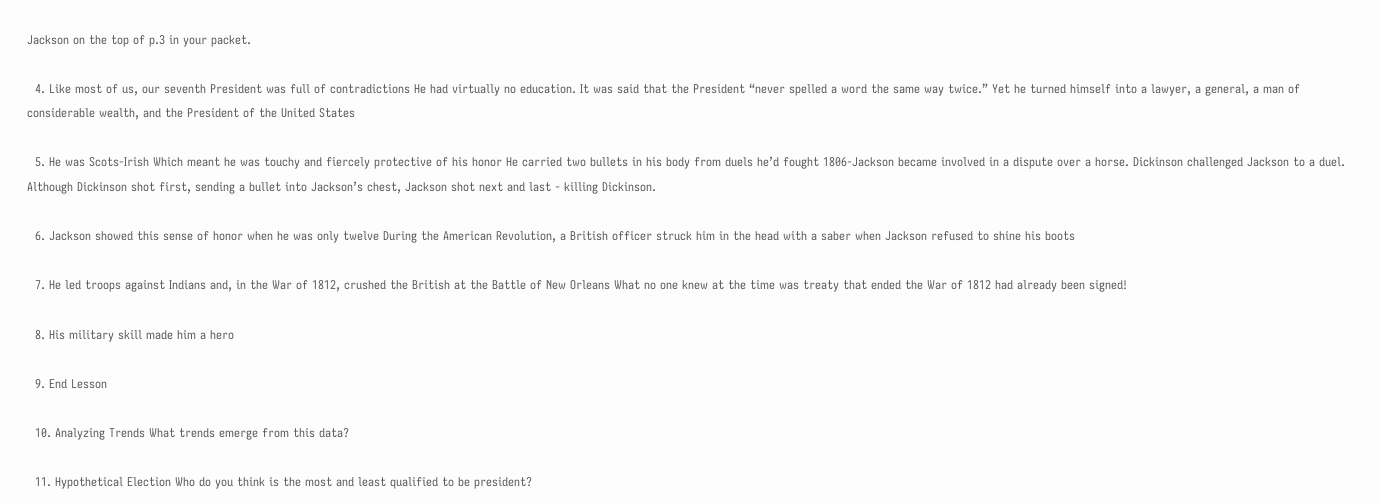Jackson on the top of p.3 in your packet.

  4. Like most of us, our seventh President was full of contradictions He had virtually no education. It was said that the President “never spelled a word the same way twice.” Yet he turned himself into a lawyer, a general, a man of considerable wealth, and the President of the United States

  5. He was Scots-Irish Which meant he was touchy and fiercely protective of his honor He carried two bullets in his body from duels he’d fought 1806-Jackson became involved in a dispute over a horse. Dickinson challenged Jackson to a duel. Although Dickinson shot first, sending a bullet into Jackson’s chest, Jackson shot next and last - killing Dickinson.

  6. Jackson showed this sense of honor when he was only twelve During the American Revolution, a British officer struck him in the head with a saber when Jackson refused to shine his boots

  7. He led troops against Indians and, in the War of 1812, crushed the British at the Battle of New Orleans What no one knew at the time was treaty that ended the War of 1812 had already been signed!

  8. His military skill made him a hero

  9. End Lesson

  10. Analyzing Trends What trends emerge from this data?

  11. Hypothetical Election Who do you think is the most and least qualified to be president?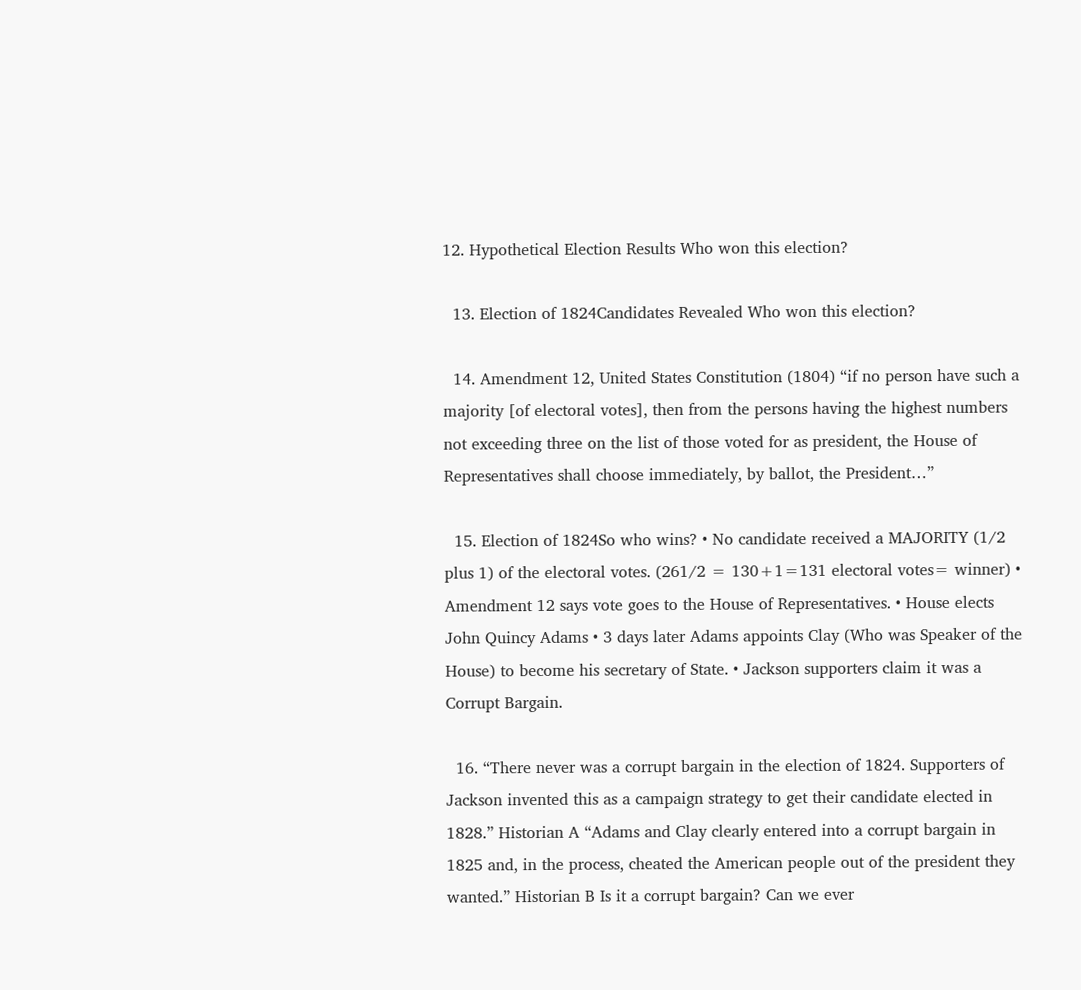12. Hypothetical Election Results Who won this election?

  13. Election of 1824Candidates Revealed Who won this election?

  14. Amendment 12, United States Constitution (1804) “if no person have such a majority [of electoral votes], then from the persons having the highest numbers not exceeding three on the list of those voted for as president, the House of Representatives shall choose immediately, by ballot, the President…”

  15. Election of 1824So who wins? • No candidate received a MAJORITY (1/2 plus 1) of the electoral votes. (261/2 = 130+1=131 electoral votes= winner) • Amendment 12 says vote goes to the House of Representatives. • House elects John Quincy Adams • 3 days later Adams appoints Clay (Who was Speaker of the House) to become his secretary of State. • Jackson supporters claim it was a Corrupt Bargain.

  16. “There never was a corrupt bargain in the election of 1824. Supporters of Jackson invented this as a campaign strategy to get their candidate elected in 1828.” Historian A “Adams and Clay clearly entered into a corrupt bargain in 1825 and, in the process, cheated the American people out of the president they wanted.” Historian B Is it a corrupt bargain? Can we ever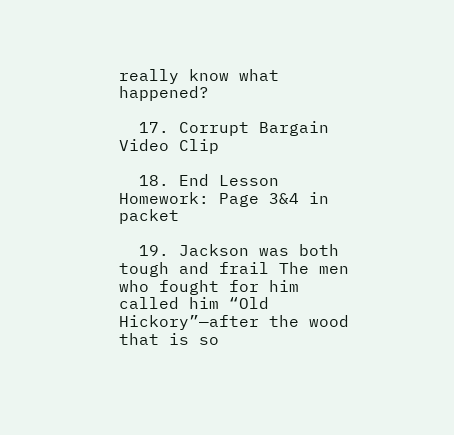really know what happened?

  17. Corrupt Bargain Video Clip

  18. End Lesson Homework: Page 3&4 in packet

  19. Jackson was both tough and frail The men who fought for him called him “Old Hickory”—after the wood that is so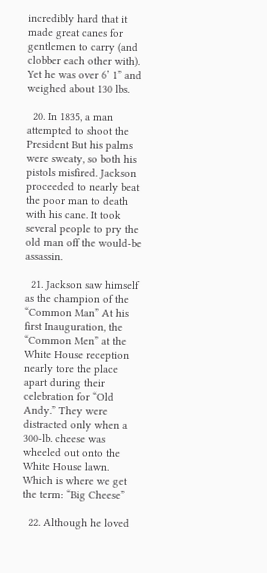incredibly hard that it made great canes for gentlemen to carry (and clobber each other with). Yet he was over 6’ 1” and weighed about 130 lbs.

  20. In 1835, a man attempted to shoot the President But his palms were sweaty, so both his pistols misfired. Jackson proceeded to nearly beat the poor man to death with his cane. It took several people to pry the old man off the would-be assassin.

  21. Jackson saw himself as the champion of the “Common Man” At his first Inauguration, the “Common Men” at the White House reception nearly tore the place apart during their celebration for “Old Andy.” They were distracted only when a 300-lb. cheese was wheeled out onto the White House lawn. Which is where we get the term: “Big Cheese”

  22. Although he loved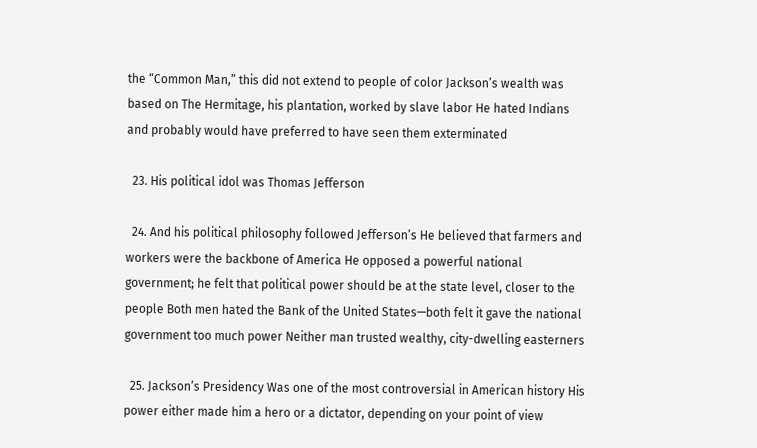the “Common Man,” this did not extend to people of color Jackson’s wealth was based on The Hermitage, his plantation, worked by slave labor He hated Indians and probably would have preferred to have seen them exterminated

  23. His political idol was Thomas Jefferson

  24. And his political philosophy followed Jefferson’s He believed that farmers and workers were the backbone of America He opposed a powerful national government; he felt that political power should be at the state level, closer to the people Both men hated the Bank of the United States—both felt it gave the national government too much power Neither man trusted wealthy, city-dwelling easterners

  25. Jackson’s Presidency Was one of the most controversial in American history His power either made him a hero or a dictator, depending on your point of view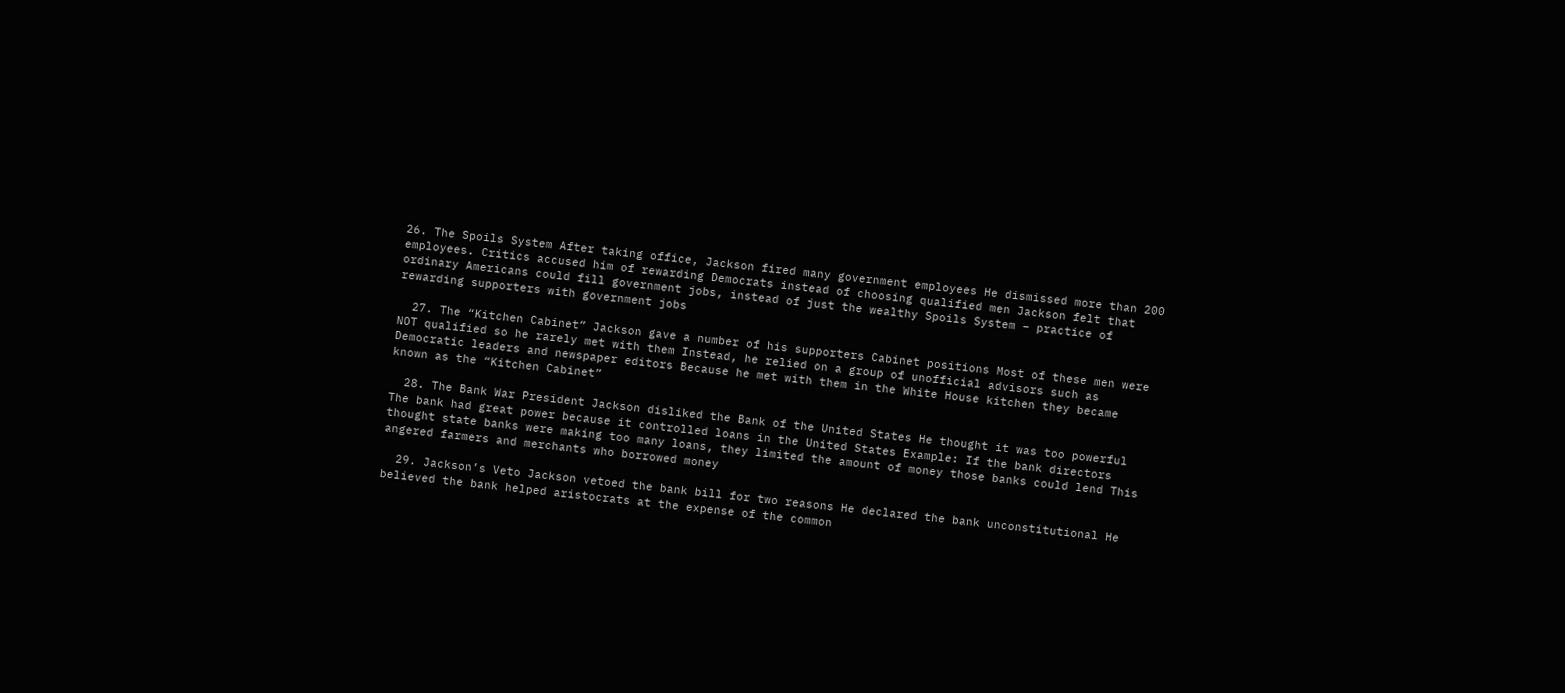26. The Spoils System After taking office, Jackson fired many government employees He dismissed more than 200 employees. Critics accused him of rewarding Democrats instead of choosing qualified men Jackson felt that ordinary Americans could fill government jobs, instead of just the wealthy Spoils System – practice of rewarding supporters with government jobs

  27. The “Kitchen Cabinet” Jackson gave a number of his supporters Cabinet positions Most of these men were NOT qualified so he rarely met with them Instead, he relied on a group of unofficial advisors such as Democratic leaders and newspaper editors Because he met with them in the White House kitchen they became known as the “Kitchen Cabinet”

  28. The Bank War President Jackson disliked the Bank of the United States He thought it was too powerful The bank had great power because it controlled loans in the United States Example: If the bank directors thought state banks were making too many loans, they limited the amount of money those banks could lend This angered farmers and merchants who borrowed money

  29. Jackson’s Veto Jackson vetoed the bank bill for two reasons He declared the bank unconstitutional He believed the bank helped aristocrats at the expense of the common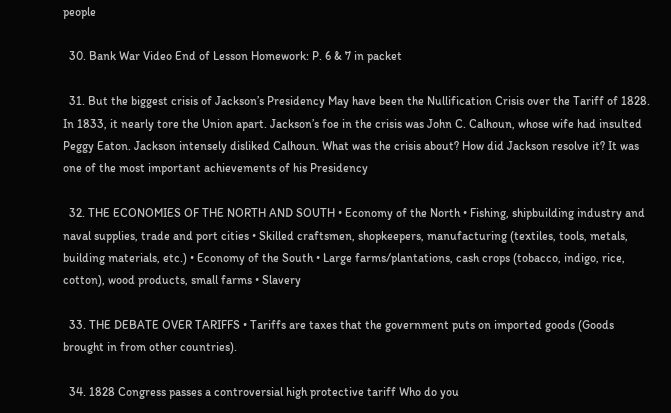people

  30. Bank War Video End of Lesson Homework: P. 6 & 7 in packet

  31. But the biggest crisis of Jackson’s Presidency May have been the Nullification Crisis over the Tariff of 1828. In 1833, it nearly tore the Union apart. Jackson’s foe in the crisis was John C. Calhoun, whose wife had insulted Peggy Eaton. Jackson intensely disliked Calhoun. What was the crisis about? How did Jackson resolve it? It was one of the most important achievements of his Presidency

  32. THE ECONOMIES OF THE NORTH AND SOUTH • Economy of the North • Fishing, shipbuilding industry and naval supplies, trade and port cities • Skilled craftsmen, shopkeepers, manufacturing (textiles, tools, metals, building materials, etc.) • Economy of the South • Large farms/plantations, cash crops (tobacco, indigo, rice, cotton), wood products, small farms • Slavery

  33. THE DEBATE OVER TARIFFS • Tariffs are taxes that the government puts on imported goods (Goods brought in from other countries).

  34. 1828 Congress passes a controversial high protective tariff Who do you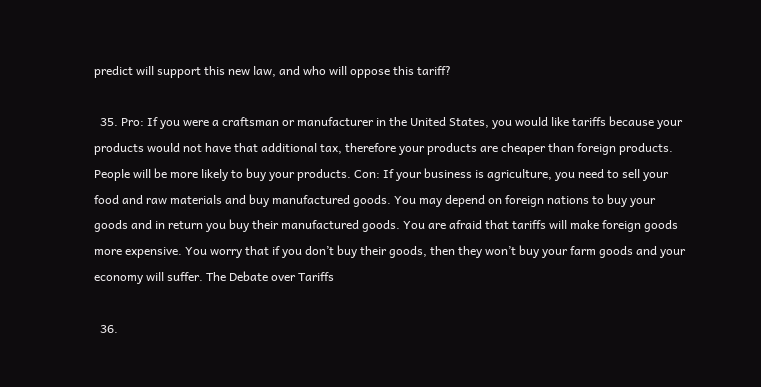predict will support this new law, and who will oppose this tariff?

  35. Pro: If you were a craftsman or manufacturer in the United States, you would like tariffs because your products would not have that additional tax, therefore your products are cheaper than foreign products. People will be more likely to buy your products. Con: If your business is agriculture, you need to sell your food and raw materials and buy manufactured goods. You may depend on foreign nations to buy your goods and in return you buy their manufactured goods. You are afraid that tariffs will make foreign goods more expensive. You worry that if you don’t buy their goods, then they won’t buy your farm goods and your economy will suffer. The Debate over Tariffs

  36.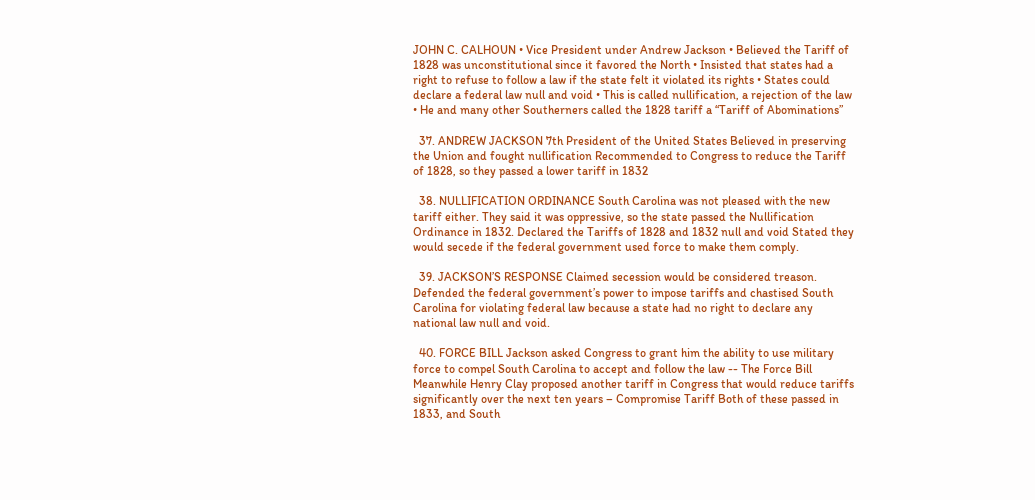JOHN C. CALHOUN • Vice President under Andrew Jackson • Believed the Tariff of 1828 was unconstitutional since it favored the North • Insisted that states had a right to refuse to follow a law if the state felt it violated its rights • States could declare a federal law null and void • This is called nullification, a rejection of the law • He and many other Southerners called the 1828 tariff a “Tariff of Abominations”

  37. ANDREW JACKSON 7th President of the United States Believed in preserving the Union and fought nullification Recommended to Congress to reduce the Tariff of 1828, so they passed a lower tariff in 1832

  38. NULLIFICATION ORDINANCE South Carolina was not pleased with the new tariff either. They said it was oppressive, so the state passed the Nullification Ordinance in 1832. Declared the Tariffs of 1828 and 1832 null and void Stated they would secede if the federal government used force to make them comply.

  39. JACKSON’S RESPONSE Claimed secession would be considered treason. Defended the federal government’s power to impose tariffs and chastised South Carolina for violating federal law because a state had no right to declare any national law null and void.

  40. FORCE BILL Jackson asked Congress to grant him the ability to use military force to compel South Carolina to accept and follow the law -- The Force Bill Meanwhile Henry Clay proposed another tariff in Congress that would reduce tariffs significantly over the next ten years – Compromise Tariff Both of these passed in 1833, and South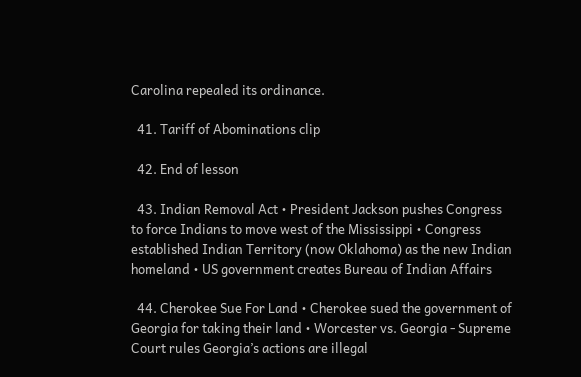Carolina repealed its ordinance.

  41. Tariff of Abominations clip

  42. End of lesson

  43. Indian Removal Act • President Jackson pushes Congress to force Indians to move west of the Mississippi • Congress established Indian Territory (now Oklahoma) as the new Indian homeland • US government creates Bureau of Indian Affairs

  44. Cherokee Sue For Land • Cherokee sued the government of Georgia for taking their land • Worcester vs. Georgia - Supreme Court rules Georgia’s actions are illegal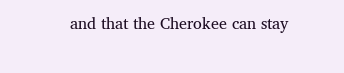and that the Cherokee can stay